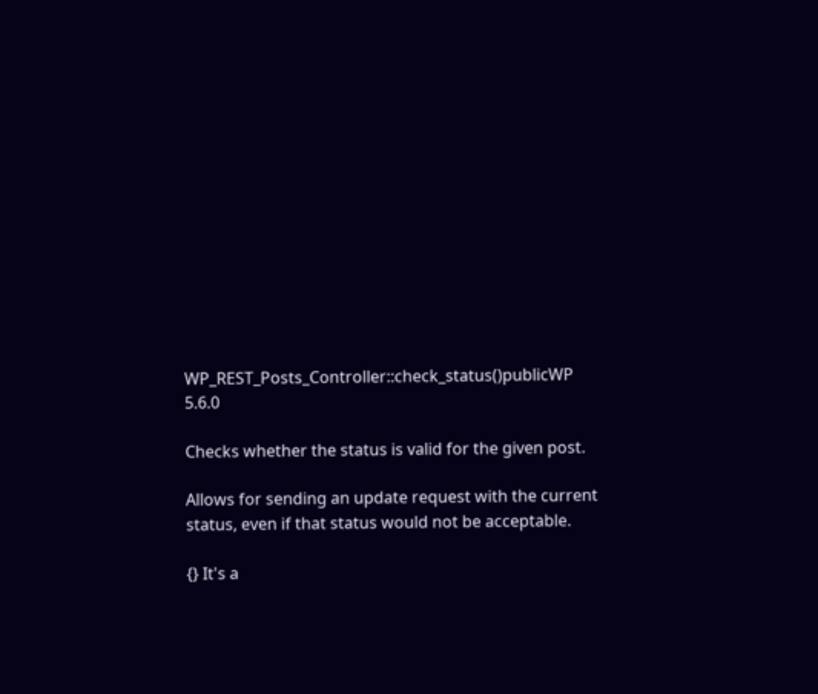WP_REST_Posts_Controller::check_status()publicWP 5.6.0

Checks whether the status is valid for the given post.

Allows for sending an update request with the current status, even if that status would not be acceptable.

{} It's a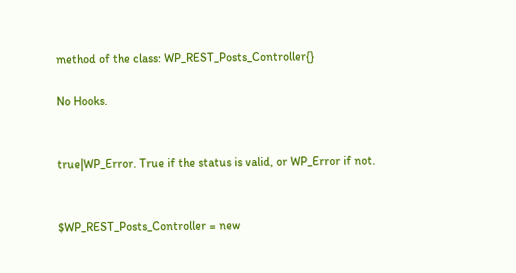method of the class: WP_REST_Posts_Controller{}

No Hooks.


true|WP_Error. True if the status is valid, or WP_Error if not.


$WP_REST_Posts_Controller = new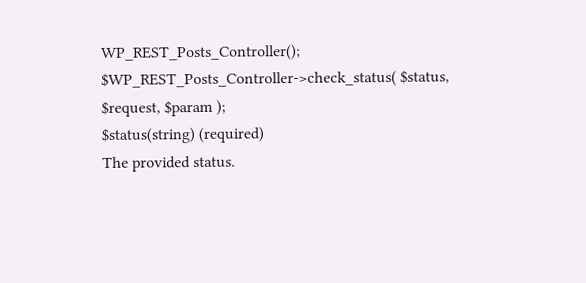WP_REST_Posts_Controller();
$WP_REST_Posts_Controller->check_status( $status, $request, $param );
$status(string) (required)
The provided status.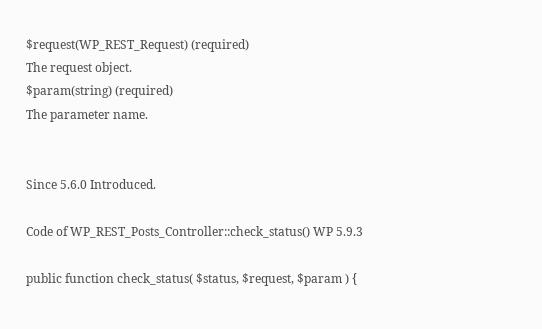$request(WP_REST_Request) (required)
The request object.
$param(string) (required)
The parameter name.


Since 5.6.0 Introduced.

Code of WP_REST_Posts_Controller::check_status() WP 5.9.3

public function check_status( $status, $request, $param ) {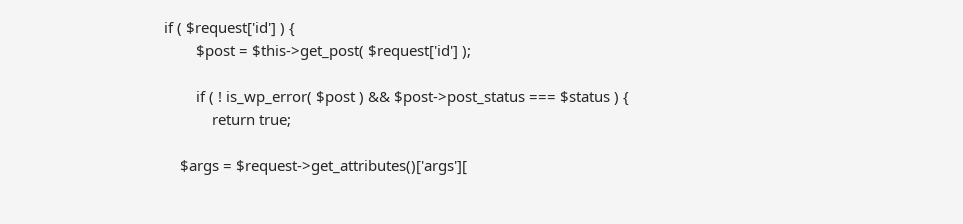if ( $request['id'] ) {
        $post = $this->get_post( $request['id'] );

        if ( ! is_wp_error( $post ) && $post->post_status === $status ) {
            return true;

    $args = $request->get_attributes()['args'][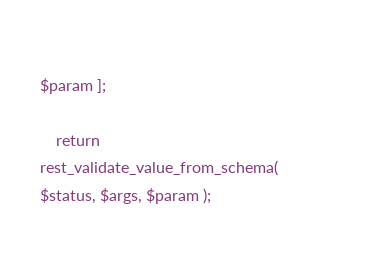$param ];

    return rest_validate_value_from_schema( $status, $args, $param );